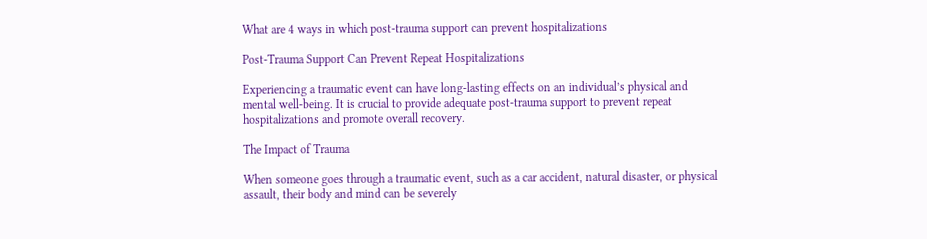What are 4 ways in which post-trauma support can prevent hospitalizations

Post-Trauma Support Can Prevent Repeat Hospitalizations

Experiencing a traumatic event can have long-lasting effects on an individual’s physical and mental well-being. It is crucial to provide adequate post-trauma support to prevent repeat hospitalizations and promote overall recovery.

The Impact of Trauma

When someone goes through a traumatic event, such as a car accident, natural disaster, or physical assault, their body and mind can be severely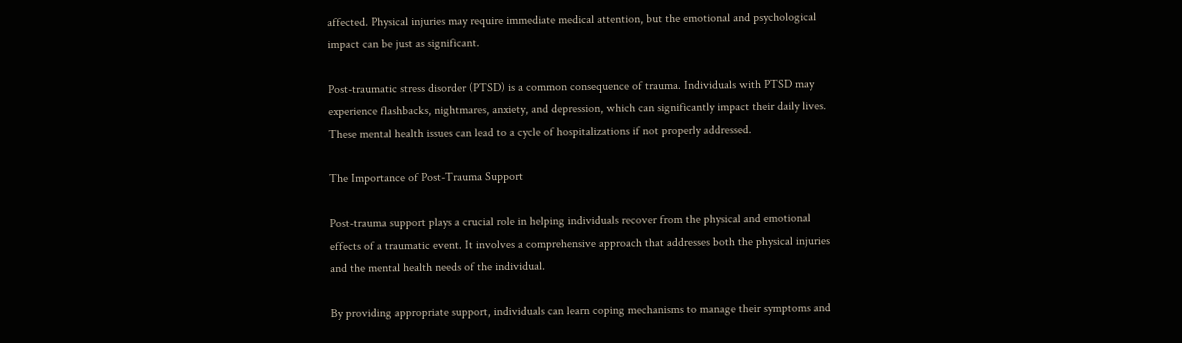affected. Physical injuries may require immediate medical attention, but the emotional and psychological impact can be just as significant.

Post-traumatic stress disorder (PTSD) is a common consequence of trauma. Individuals with PTSD may experience flashbacks, nightmares, anxiety, and depression, which can significantly impact their daily lives. These mental health issues can lead to a cycle of hospitalizations if not properly addressed.

The Importance of Post-Trauma Support

Post-trauma support plays a crucial role in helping individuals recover from the physical and emotional effects of a traumatic event. It involves a comprehensive approach that addresses both the physical injuries and the mental health needs of the individual.

By providing appropriate support, individuals can learn coping mechanisms to manage their symptoms and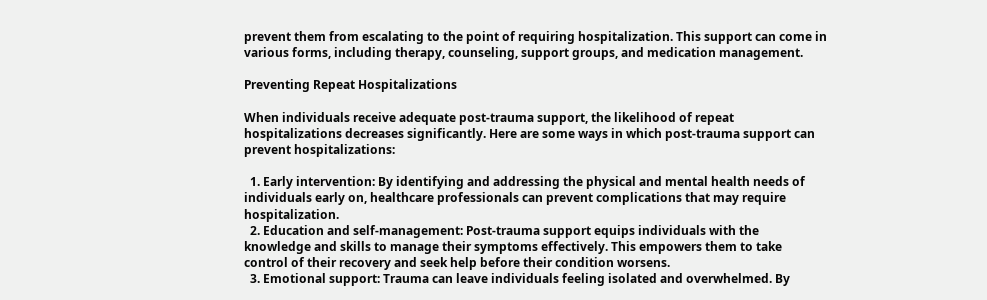prevent them from escalating to the point of requiring hospitalization. This support can come in various forms, including therapy, counseling, support groups, and medication management.

Preventing Repeat Hospitalizations

When individuals receive adequate post-trauma support, the likelihood of repeat hospitalizations decreases significantly. Here are some ways in which post-trauma support can prevent hospitalizations:

  1. Early intervention: By identifying and addressing the physical and mental health needs of individuals early on, healthcare professionals can prevent complications that may require hospitalization.
  2. Education and self-management: Post-trauma support equips individuals with the knowledge and skills to manage their symptoms effectively. This empowers them to take control of their recovery and seek help before their condition worsens.
  3. Emotional support: Trauma can leave individuals feeling isolated and overwhelmed. By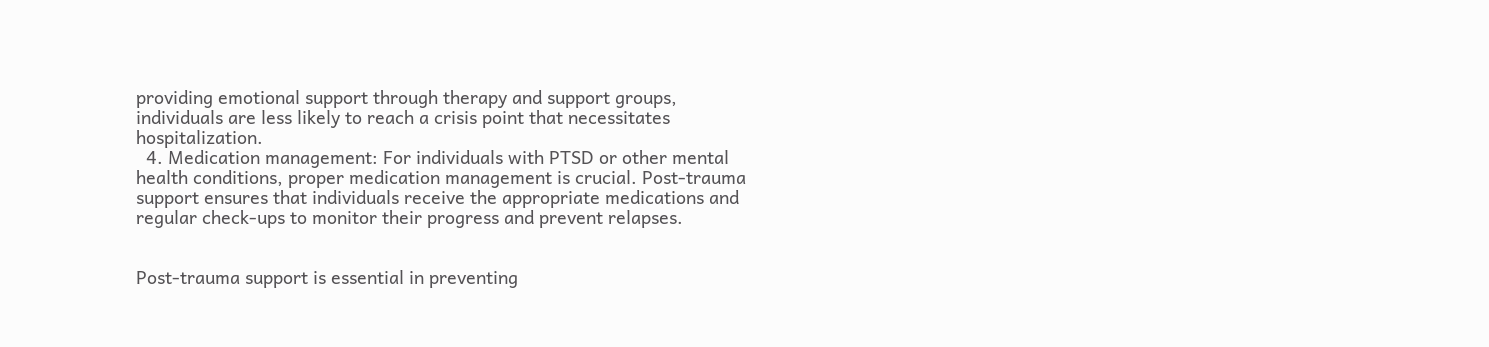providing emotional support through therapy and support groups, individuals are less likely to reach a crisis point that necessitates hospitalization.
  4. Medication management: For individuals with PTSD or other mental health conditions, proper medication management is crucial. Post-trauma support ensures that individuals receive the appropriate medications and regular check-ups to monitor their progress and prevent relapses.


Post-trauma support is essential in preventing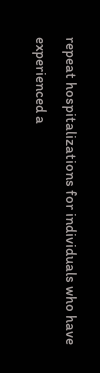repeat hospitalizations for individuals who have experienced a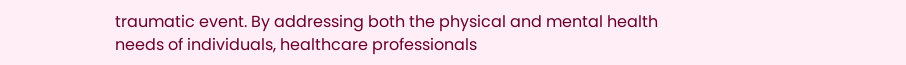traumatic event. By addressing both the physical and mental health needs of individuals, healthcare professionals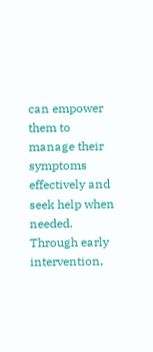can empower them to manage their symptoms effectively and seek help when needed. Through early intervention,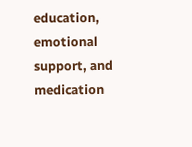education, emotional support, and medication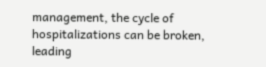management, the cycle of hospitalizations can be broken, leading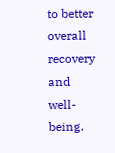to better overall recovery and well-being.